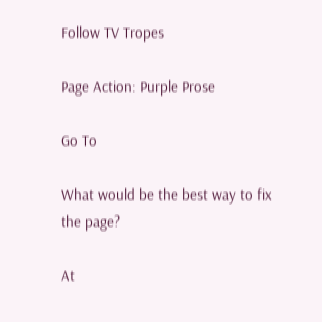Follow TV Tropes

Page Action: Purple Prose

Go To

What would be the best way to fix the page?

At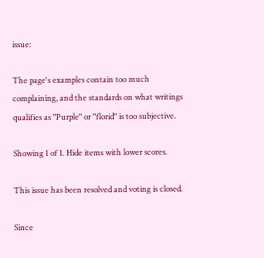issue:

The page's examples contain too much complaining, and the standards on what writings qualifies as "Purple" or "florid" is too subjective.

Showing 1 of 1. Hide items with lower scores.

This issue has been resolved and voting is closed.

Since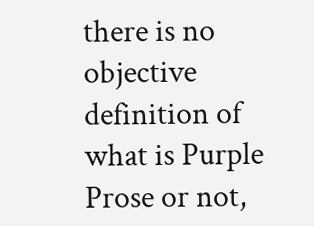there is no objective definition of what is Purple Prose or not,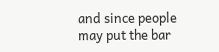and since people may put the bar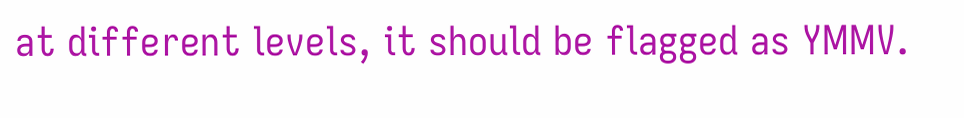at different levels, it should be flagged as YMMV.